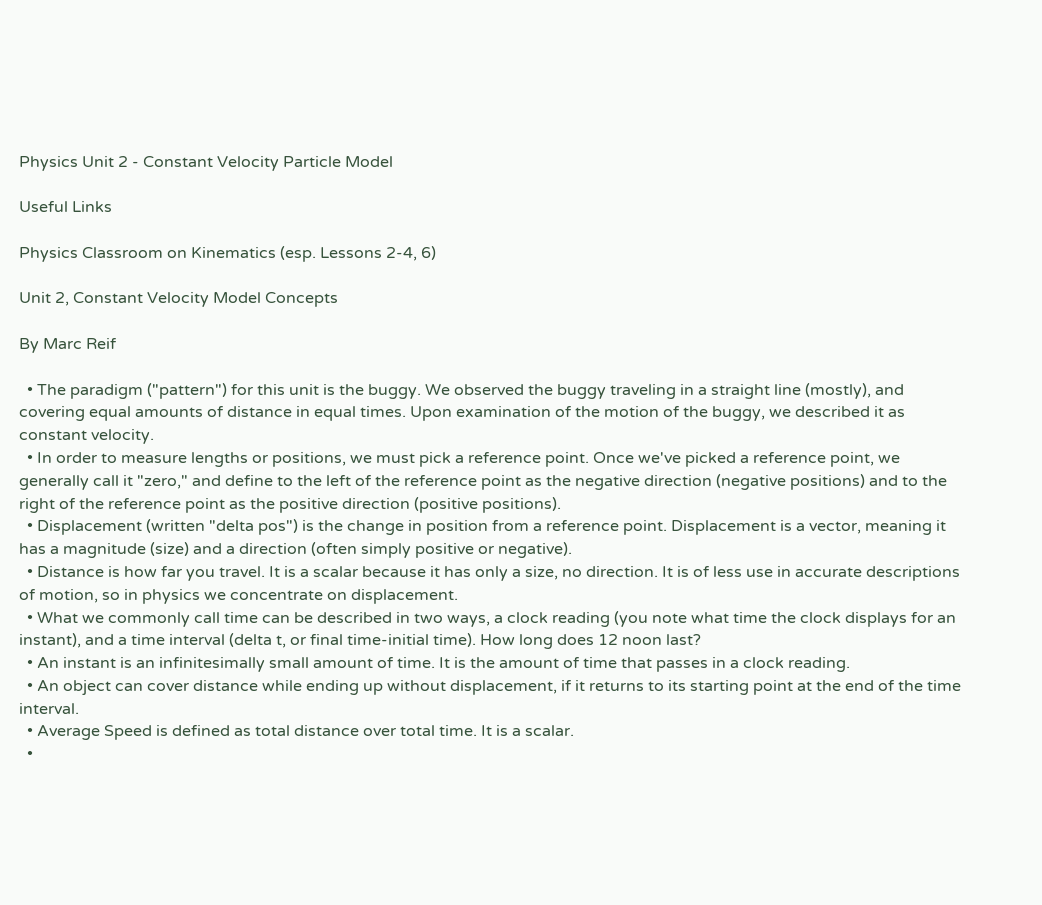Physics Unit 2 - Constant Velocity Particle Model

Useful Links

Physics Classroom on Kinematics (esp. Lessons 2-4, 6)

Unit 2, Constant Velocity Model Concepts

By Marc Reif

  • The paradigm ("pattern") for this unit is the buggy. We observed the buggy traveling in a straight line (mostly), and covering equal amounts of distance in equal times. Upon examination of the motion of the buggy, we described it as constant velocity.
  • In order to measure lengths or positions, we must pick a reference point. Once we've picked a reference point, we generally call it "zero," and define to the left of the reference point as the negative direction (negative positions) and to the right of the reference point as the positive direction (positive positions).
  • Displacement (written "delta pos") is the change in position from a reference point. Displacement is a vector, meaning it has a magnitude (size) and a direction (often simply positive or negative).
  • Distance is how far you travel. It is a scalar because it has only a size, no direction. It is of less use in accurate descriptions of motion, so in physics we concentrate on displacement.
  • What we commonly call time can be described in two ways, a clock reading (you note what time the clock displays for an instant), and a time interval (delta t, or final time-initial time). How long does 12 noon last?
  • An instant is an infinitesimally small amount of time. It is the amount of time that passes in a clock reading.
  • An object can cover distance while ending up without displacement, if it returns to its starting point at the end of the time interval.
  • Average Speed is defined as total distance over total time. It is a scalar.
  •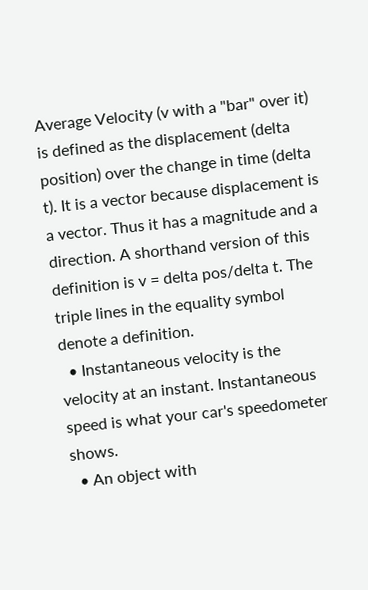Average Velocity (v with a "bar" over it) is defined as the displacement (delta position) over the change in time (delta t). It is a vector because displacement is a vector. Thus it has a magnitude and a direction. A shorthand version of this definition is v = delta pos/delta t. The triple lines in the equality symbol denote a definition.
  • Instantaneous velocity is the velocity at an instant. Instantaneous speed is what your car's speedometer shows.
  • An object with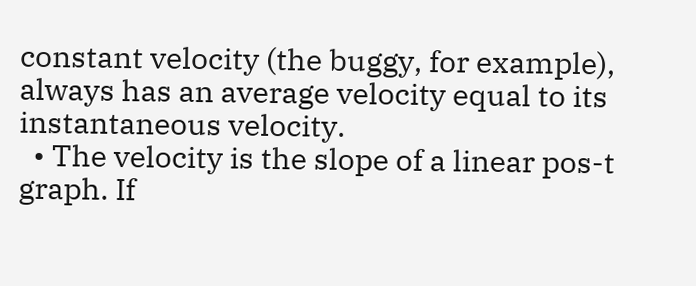constant velocity (the buggy, for example), always has an average velocity equal to its instantaneous velocity.
  • The velocity is the slope of a linear pos-t graph. If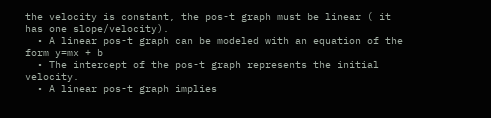the velocity is constant, the pos-t graph must be linear ( it has one slope/velocity).
  • A linear pos-t graph can be modeled with an equation of the form y=mx + b
  • The intercept of the pos-t graph represents the initial velocity.
  • A linear pos-t graph implies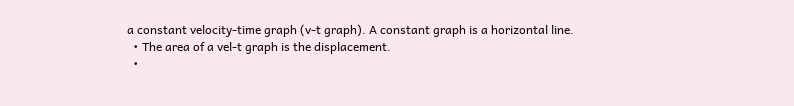a constant velocity-time graph (v-t graph). A constant graph is a horizontal line.
  • The area of a vel-t graph is the displacement.
  •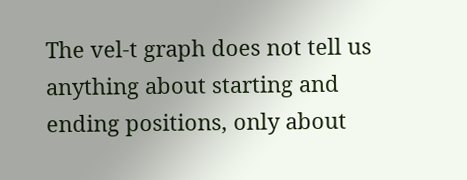The vel-t graph does not tell us anything about starting and ending positions, only about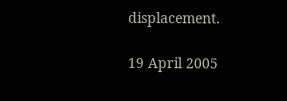displacement.

19 April 2005